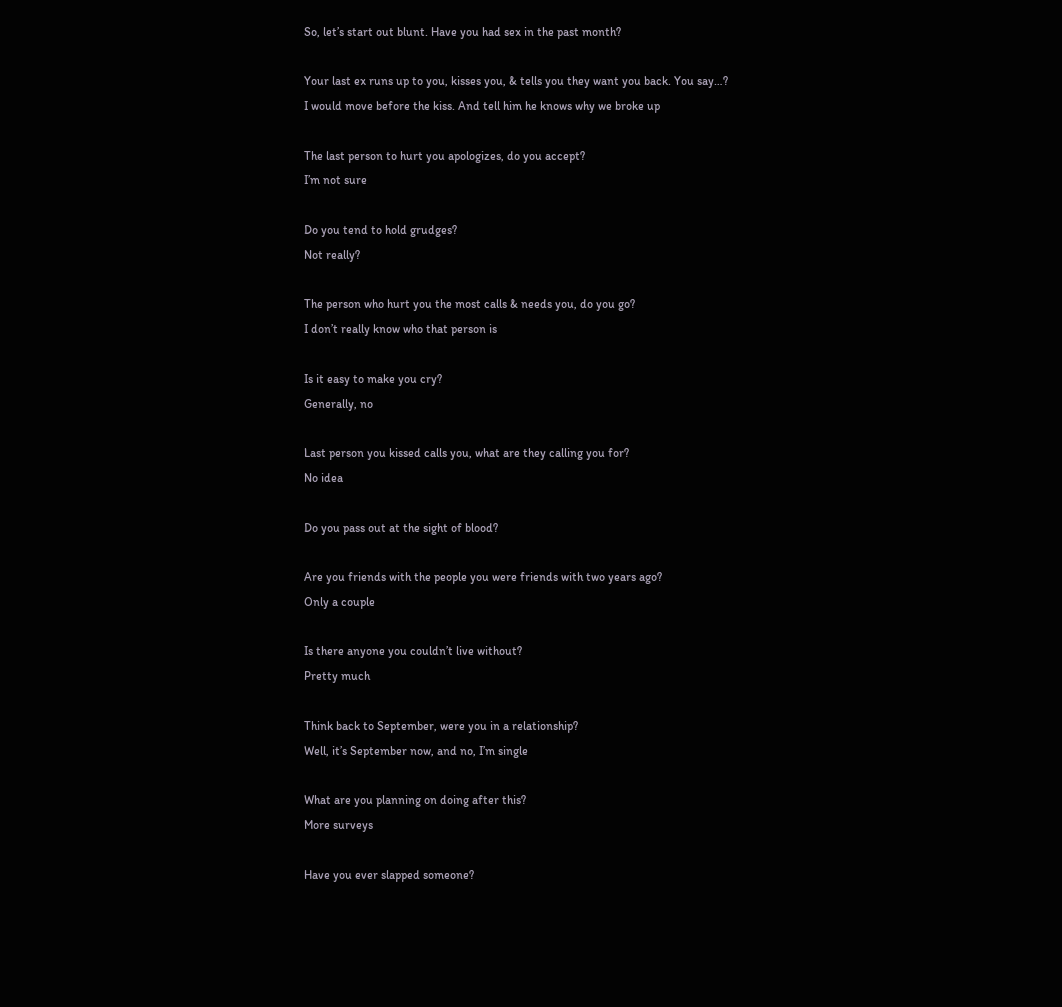So, let’s start out blunt. Have you had sex in the past month?

Your last ex runs up to you, kisses you, & tells you they want you back. You say…?
I would move before the kiss. And tell him he knows why we broke up

The last person to hurt you apologizes, do you accept?
I’m not sure

Do you tend to hold grudges?
Not really?

The person who hurt you the most calls & needs you, do you go?
I don’t really know who that person is

Is it easy to make you cry?
Generally, no

Last person you kissed calls you, what are they calling you for?
No idea

Do you pass out at the sight of blood?

Are you friends with the people you were friends with two years ago?
Only a couple

Is there anyone you couldn’t live without?
Pretty much

Think back to September, were you in a relationship?
Well, it’s September now, and no, I’m single

What are you planning on doing after this?
More surveys

Have you ever slapped someone?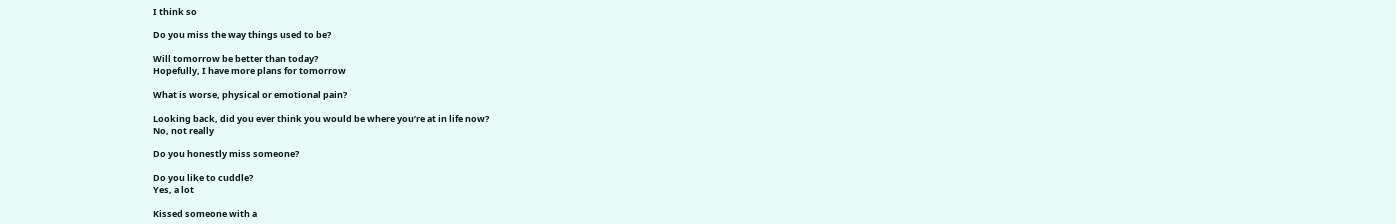I think so

Do you miss the way things used to be?

Will tomorrow be better than today?
Hopefully, I have more plans for tomorrow

What is worse, physical or emotional pain?

Looking back, did you ever think you would be where you’re at in life now?
No, not really

Do you honestly miss someone?

Do you like to cuddle?
Yes, a lot

Kissed someone with a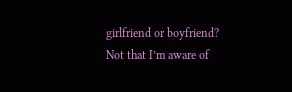girlfriend or boyfriend?
Not that I’m aware of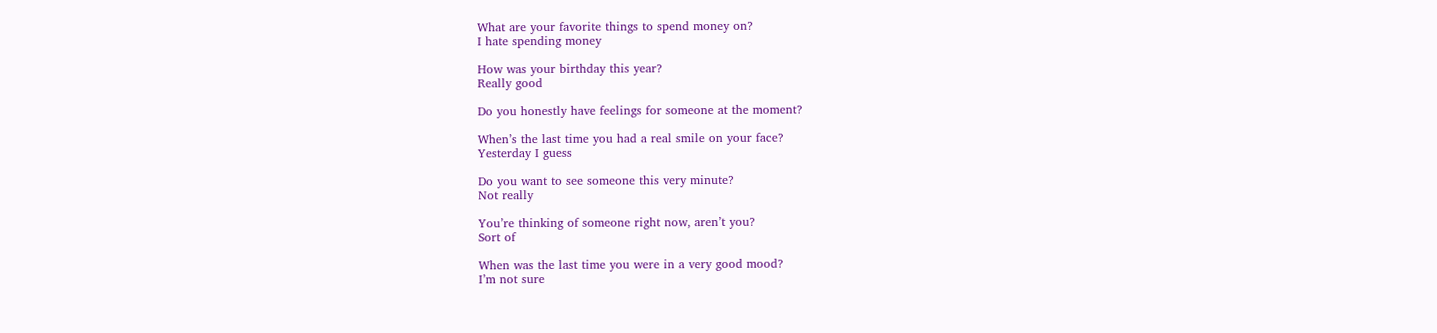What are your favorite things to spend money on?
I hate spending money

How was your birthday this year?
Really good

Do you honestly have feelings for someone at the moment?

When’s the last time you had a real smile on your face?
Yesterday I guess

Do you want to see someone this very minute?
Not really

You’re thinking of someone right now, aren’t you?
Sort of

When was the last time you were in a very good mood?
I’m not sure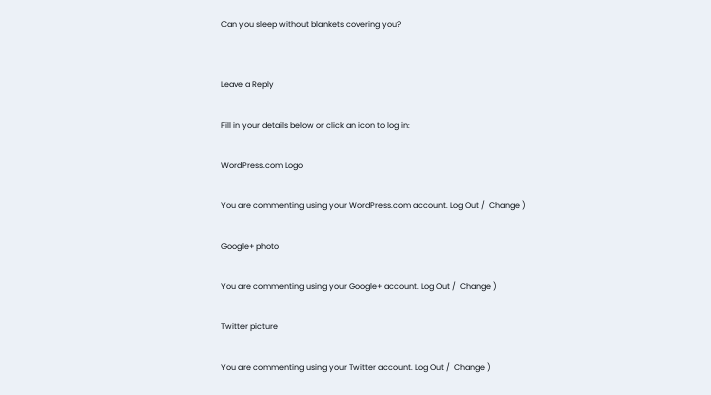Can you sleep without blankets covering you?


Leave a Reply

Fill in your details below or click an icon to log in:

WordPress.com Logo

You are commenting using your WordPress.com account. Log Out /  Change )

Google+ photo

You are commenting using your Google+ account. Log Out /  Change )

Twitter picture

You are commenting using your Twitter account. Log Out /  Change )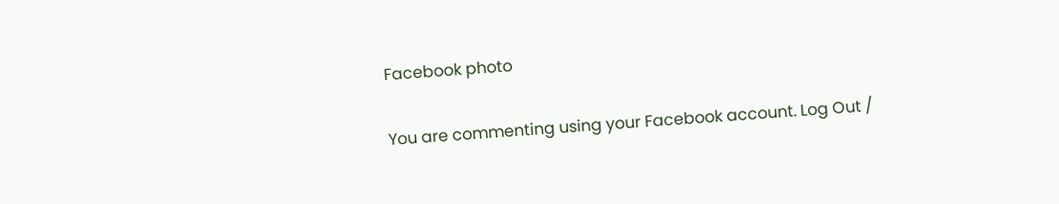Facebook photo

You are commenting using your Facebook account. Log Out /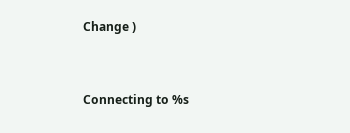Change )


Connecting to %s